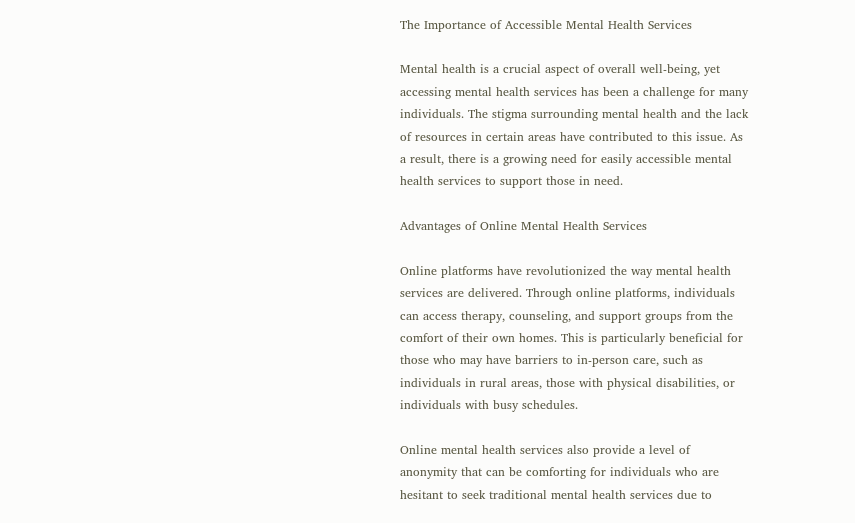The Importance of Accessible Mental Health Services

Mental health is a crucial aspect of overall well-being, yet accessing mental health services has been a challenge for many individuals. The stigma surrounding mental health and the lack of resources in certain areas have contributed to this issue. As a result, there is a growing need for easily accessible mental health services to support those in need.

Advantages of Online Mental Health Services

Online platforms have revolutionized the way mental health services are delivered. Through online platforms, individuals can access therapy, counseling, and support groups from the comfort of their own homes. This is particularly beneficial for those who may have barriers to in-person care, such as individuals in rural areas, those with physical disabilities, or individuals with busy schedules.

Online mental health services also provide a level of anonymity that can be comforting for individuals who are hesitant to seek traditional mental health services due to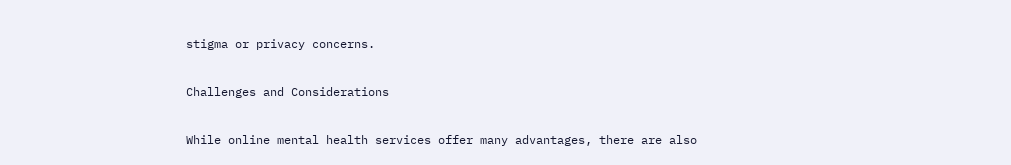stigma or privacy concerns.

Challenges and Considerations

While online mental health services offer many advantages, there are also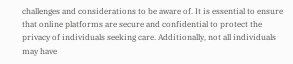challenges and considerations to be aware of. It is essential to ensure that online platforms are secure and confidential to protect the privacy of individuals seeking care. Additionally, not all individuals may have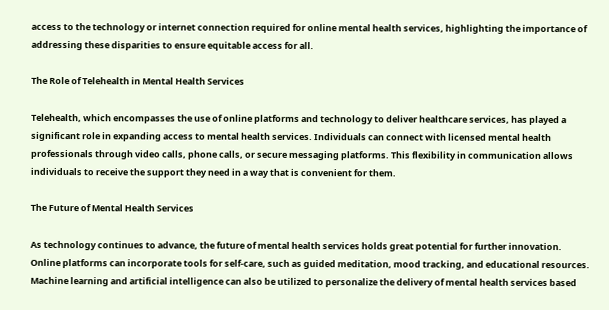access to the technology or internet connection required for online mental health services, highlighting the importance of addressing these disparities to ensure equitable access for all.

The Role of Telehealth in Mental Health Services

Telehealth, which encompasses the use of online platforms and technology to deliver healthcare services, has played a significant role in expanding access to mental health services. Individuals can connect with licensed mental health professionals through video calls, phone calls, or secure messaging platforms. This flexibility in communication allows individuals to receive the support they need in a way that is convenient for them.

The Future of Mental Health Services

As technology continues to advance, the future of mental health services holds great potential for further innovation. Online platforms can incorporate tools for self-care, such as guided meditation, mood tracking, and educational resources. Machine learning and artificial intelligence can also be utilized to personalize the delivery of mental health services based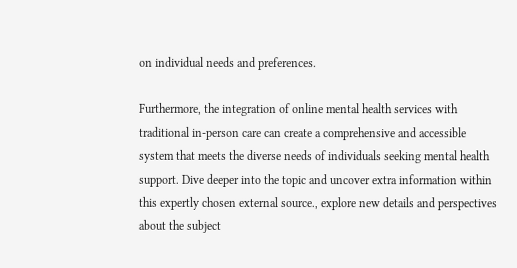on individual needs and preferences.

Furthermore, the integration of online mental health services with traditional in-person care can create a comprehensive and accessible system that meets the diverse needs of individuals seeking mental health support. Dive deeper into the topic and uncover extra information within this expertly chosen external source., explore new details and perspectives about the subject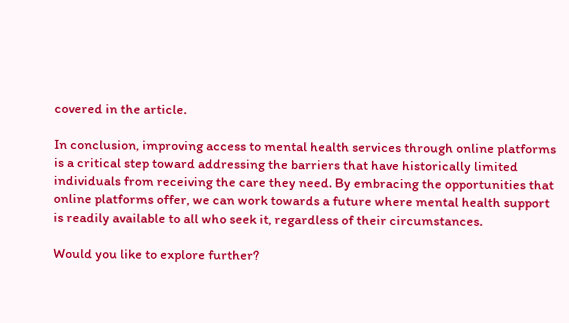covered in the article.

In conclusion, improving access to mental health services through online platforms is a critical step toward addressing the barriers that have historically limited individuals from receiving the care they need. By embracing the opportunities that online platforms offer, we can work towards a future where mental health support is readily available to all who seek it, regardless of their circumstances.

Would you like to explore further?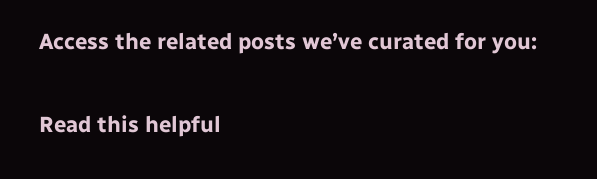Access the related posts we’ve curated for you:

Read this helpful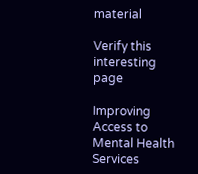material

Verify this interesting page

Improving Access to Mental Health Services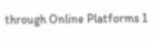through Online Platforms 1